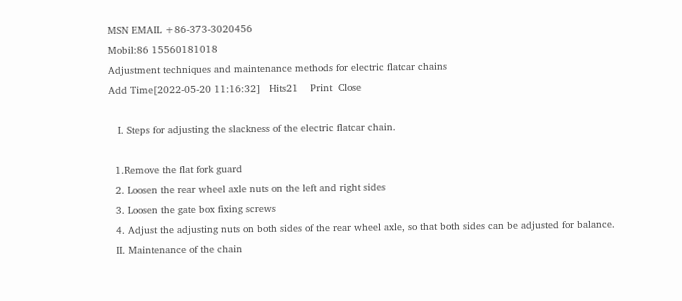MSN EMAIL +86-373-3020456
Mobil:86 15560181018
Adjustment techniques and maintenance methods for electric flatcar chains
Add Time[2022-05-20 11:16:32]   Hits21    Print  Close

   I. Steps for adjusting the slackness of the electric flatcar chain.

  1.Remove the flat fork guard
  2. Loosen the rear wheel axle nuts on the left and right sides
  3. Loosen the gate box fixing screws
  4. Adjust the adjusting nuts on both sides of the rear wheel axle, so that both sides can be adjusted for balance.
  II. Maintenance of the chain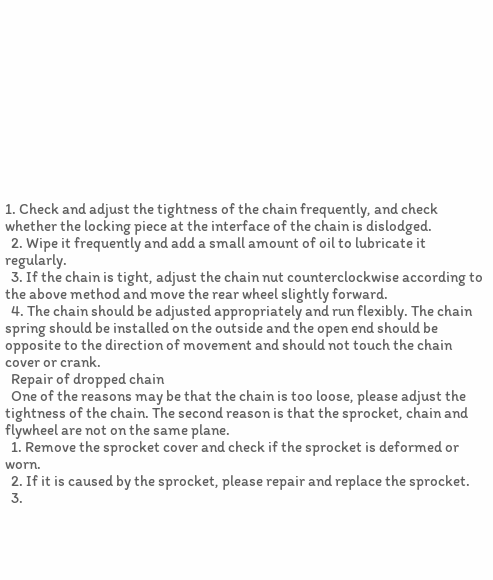1. Check and adjust the tightness of the chain frequently, and check whether the locking piece at the interface of the chain is dislodged.
  2. Wipe it frequently and add a small amount of oil to lubricate it regularly.
  3. If the chain is tight, adjust the chain nut counterclockwise according to the above method and move the rear wheel slightly forward.
  4. The chain should be adjusted appropriately and run flexibly. The chain spring should be installed on the outside and the open end should be opposite to the direction of movement and should not touch the chain cover or crank.
  Repair of dropped chain
  One of the reasons may be that the chain is too loose, please adjust the tightness of the chain. The second reason is that the sprocket, chain and flywheel are not on the same plane.
  1. Remove the sprocket cover and check if the sprocket is deformed or worn.
  2. If it is caused by the sprocket, please repair and replace the sprocket.
  3.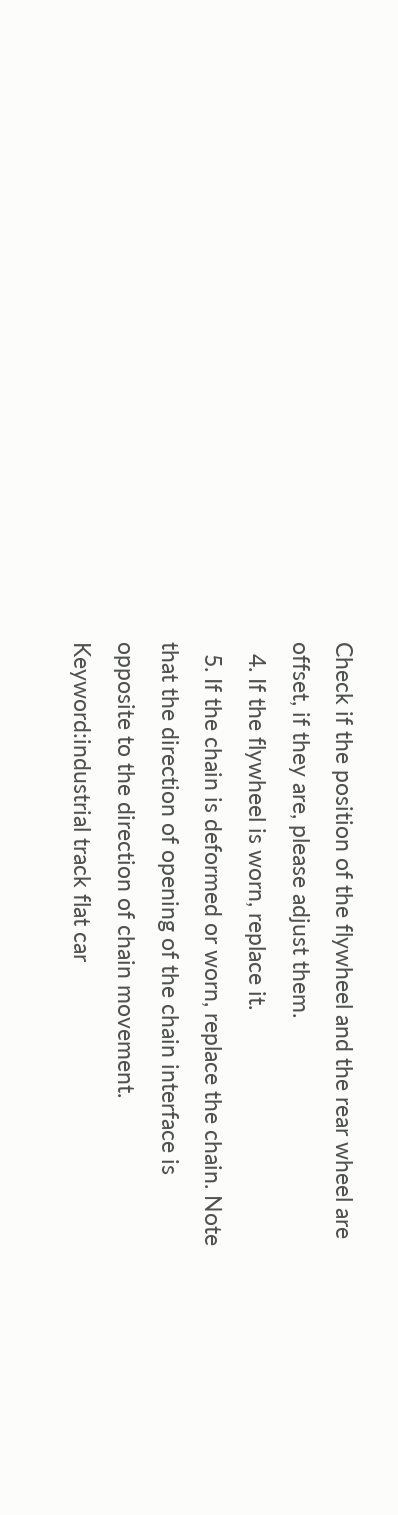Check if the position of the flywheel and the rear wheel are offset, if they are, please adjust them.
  4. If the flywheel is worn, replace it.
  5. If the chain is deformed or worn, replace the chain. Note that the direction of opening of the chain interface is opposite to the direction of chain movement.
Keyword:industrial track flat car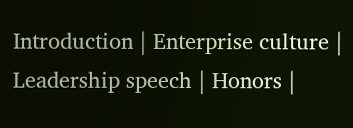Introduction | Enterprise culture | Leadership speech | Honors |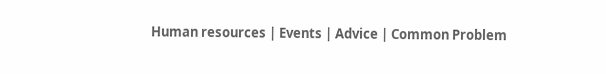Human resources | Events | Advice | Common Problem